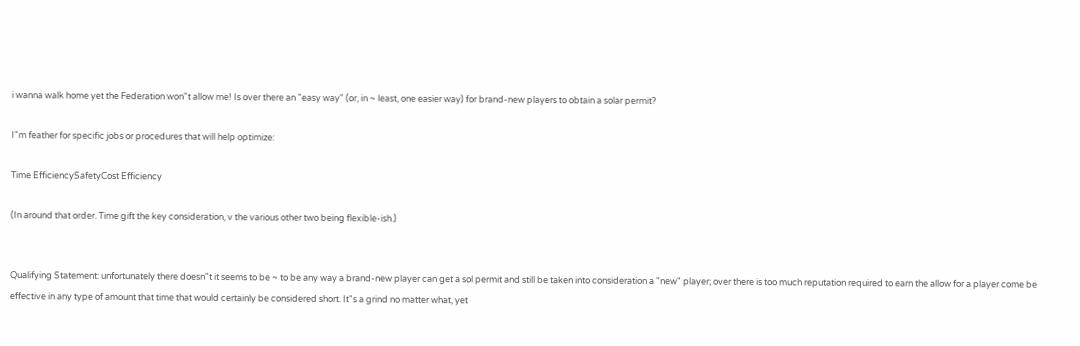i wanna walk home yet the Federation won"t allow me! Is over there an "easy way" (or, in ~ least, one easier way) for brand-new players to obtain a solar permit?

I"m feather for specific jobs or procedures that will help optimize:

Time EfficiencySafetyCost Efficiency

(In around that order. Time gift the key consideration, v the various other two being flexible-ish.)


Qualifying Statement: unfortunately there doesn"t it seems to be ~ to be any way a brand-new player can get a sol permit and still be taken into consideration a "new" player; over there is too much reputation required to earn the allow for a player come be effective in any type of amount that time that would certainly be considered short. It"s a grind no matter what, yet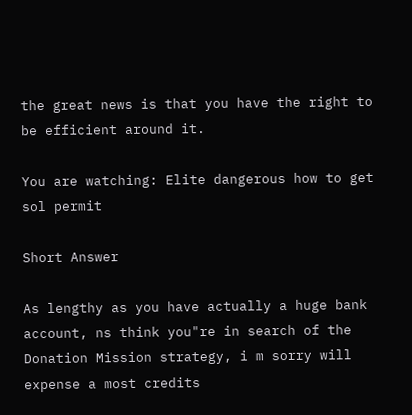the great news is that you have the right to be efficient around it.

You are watching: Elite dangerous how to get sol permit

Short Answer

As lengthy as you have actually a huge bank account, ns think you"re in search of the Donation Mission strategy, i m sorry will expense a most credits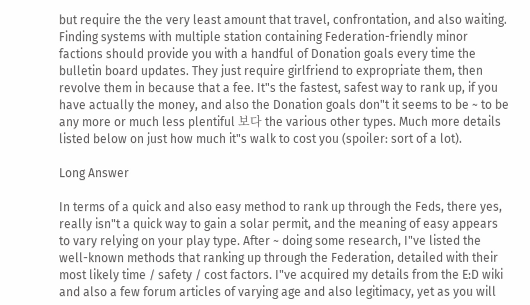but require the the very least amount that travel, confrontation, and also waiting. Finding systems with multiple station containing Federation-friendly minor factions should provide you with a handful of Donation goals every time the bulletin board updates. They just require girlfriend to expropriate them, then revolve them in because that a fee. It"s the fastest, safest way to rank up, if you have actually the money, and also the Donation goals don"t it seems to be ~ to be any more or much less plentiful 보다 the various other types. Much more details listed below on just how much it"s walk to cost you (spoiler: sort of a lot).

Long Answer

In terms of a quick and also easy method to rank up through the Feds, there yes, really isn"t a quick way to gain a solar permit, and the meaning of easy appears to vary relying on your play type. After ~ doing some research, I"ve listed the well-known methods that ranking up through the Federation, detailed with their most likely time / safety / cost factors. I"ve acquired my details from the E:D wiki and also a few forum articles of varying age and also legitimacy, yet as you will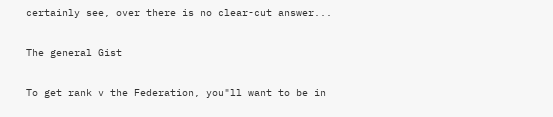certainly see, over there is no clear-cut answer...

The general Gist

To get rank v the Federation, you"ll want to be in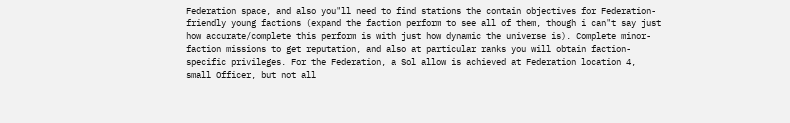Federation space, and also you"ll need to find stations the contain objectives for Federation-friendly young factions (expand the faction perform to see all of them, though i can"t say just how accurate/complete this perform is with just how dynamic the universe is). Complete minor-faction missions to get reputation, and also at particular ranks you will obtain faction-specific privileges. For the Federation, a Sol allow is achieved at Federation location 4, small Officer, but not all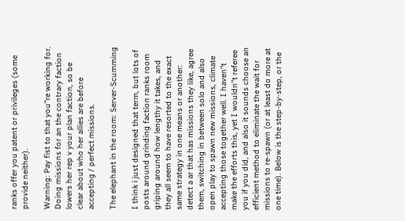ranks offer you patent or privileges (some provide neither).

Warning: Pay fist to that you"re working for. Doing missions for an the contrary faction lowers her rep v your plan faction, so be clear about who her allies are before accepting / perfect missions.

The elephant in the room: Server-Scumming

I think i just designed that term, but lots of posts around grinding faction ranks room griping around how lengthy it takes, and they all seem to have resorted to the exact same strategy in one means or another: detect a ar that has missions they like, agree them, switching in between solo and also open play to spawn new missions, climate accepting those together well. I haven"t make the efforts this, yet I wouldn"t referee you if you did, and also it sounds choose an efficient method to eliminate the wait for missions to re-spawn (or at least do more at one time). Below is the step-by-step, or the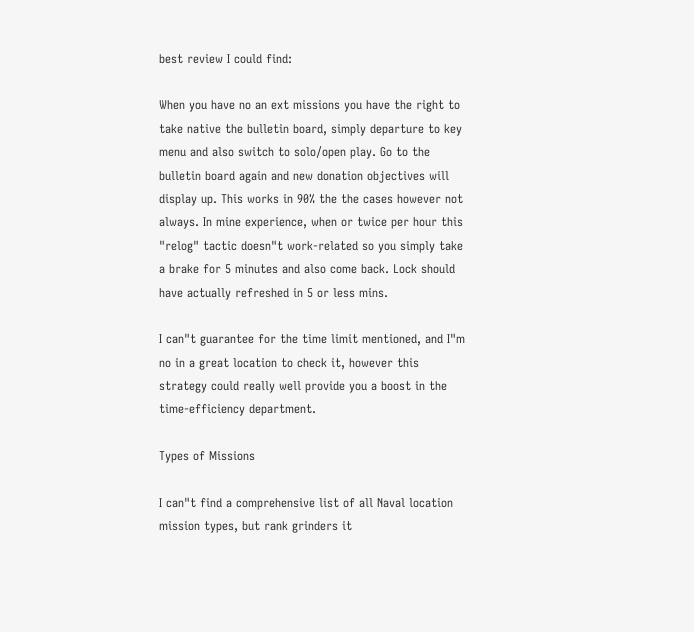best review I could find:

When you have no an ext missions you have the right to take native the bulletin board, simply departure to key menu and also switch to solo/open play. Go to the bulletin board again and new donation objectives will display up. This works in 90% the the cases however not always. In mine experience, when or twice per hour this "relog" tactic doesn"t work-related so you simply take a brake for 5 minutes and also come back. Lock should have actually refreshed in 5 or less mins.

I can"t guarantee for the time limit mentioned, and I"m no in a great location to check it, however this strategy could really well provide you a boost in the time-efficiency department.

Types of Missions

I can"t find a comprehensive list of all Naval location mission types, but rank grinders it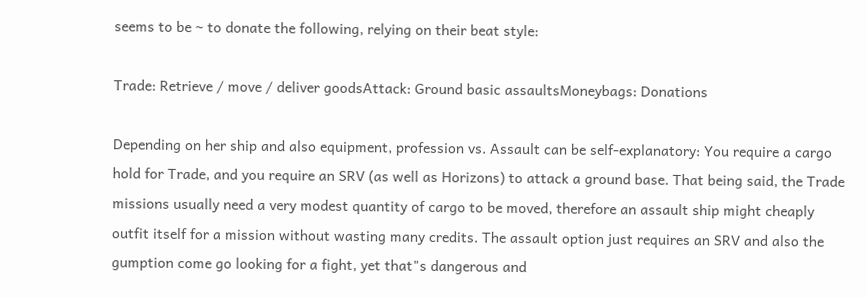seems to be ~ to donate the following, relying on their beat style:

Trade: Retrieve / move / deliver goodsAttack: Ground basic assaultsMoneybags: Donations

Depending on her ship and also equipment, profession vs. Assault can be self-explanatory: You require a cargo hold for Trade, and you require an SRV (as well as Horizons) to attack a ground base. That being said, the Trade missions usually need a very modest quantity of cargo to be moved, therefore an assault ship might cheaply outfit itself for a mission without wasting many credits. The assault option just requires an SRV and also the gumption come go looking for a fight, yet that"s dangerous and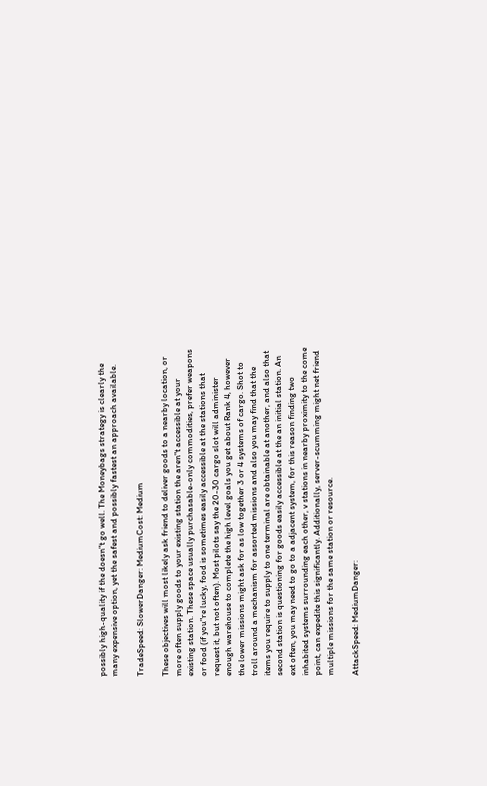possibly high-quality if the doesn"t go well. The Moneybags strategy is clearly the many expensive option, yet the safest and possibly fastest an approach available.

TradeSpeed: SlowerDanger: MediumCost: Medium

These objectives will most likely ask friend to deliver goods to a nearby location, or more often supply goods to your existing station the aren"t accessible at your existing station. These space usually purchasable-only commodities, prefer weapons or food (if you"re lucky, food is sometimes easily accessible at the stations that request it, but not often). Most pilots say the 20-30 cargo slot will administer enough warehouse to complete the high level goals you get about Rank 4, however the lower missions might ask for as low together 3 or 4 systems of cargo. Shot to troll around a mechanism for assorted missions and also you may find that the items you require to supply to one terminal are obtainable at another, and also that second station is questioning for goods easily accessible at the an initial station. An ext often, you may need to go to a adjacent system, for this reason finding two inhabited systems surrounding each other, v stations in nearby proximity to the come point, can expedite this significantly. Additionally, server-scumming might net friend multiple missions for the same station or resource.

AttackSpeed: MediumDanger: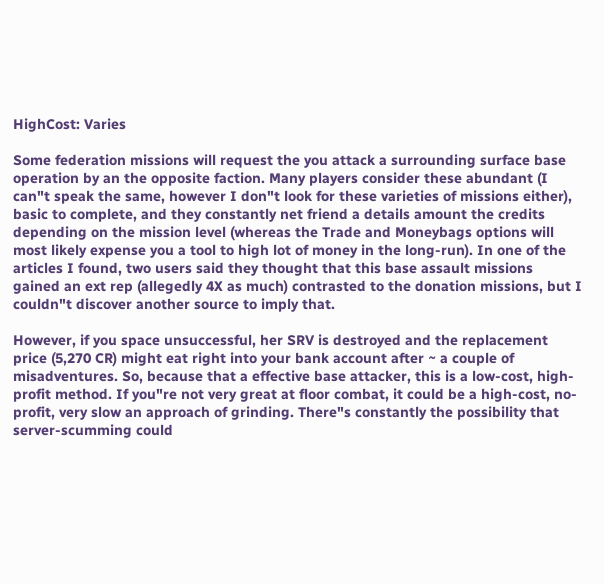HighCost: Varies

Some federation missions will request the you attack a surrounding surface base operation by an the opposite faction. Many players consider these abundant (I can"t speak the same, however I don"t look for these varieties of missions either), basic to complete, and they constantly net friend a details amount the credits depending on the mission level (whereas the Trade and Moneybags options will most likely expense you a tool to high lot of money in the long-run). In one of the articles I found, two users said they thought that this base assault missions gained an ext rep (allegedly 4X as much) contrasted to the donation missions, but I couldn"t discover another source to imply that.

However, if you space unsuccessful, her SRV is destroyed and the replacement price (5,270 CR) might eat right into your bank account after ~ a couple of misadventures. So, because that a effective base attacker, this is a low-cost, high-profit method. If you"re not very great at floor combat, it could be a high-cost, no-profit, very slow an approach of grinding. There"s constantly the possibility that server-scumming could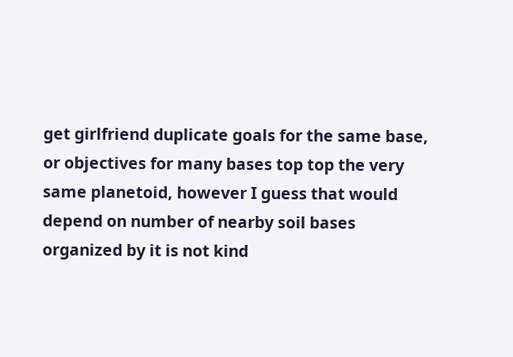get girlfriend duplicate goals for the same base, or objectives for many bases top top the very same planetoid, however I guess that would depend on number of nearby soil bases organized by it is not kind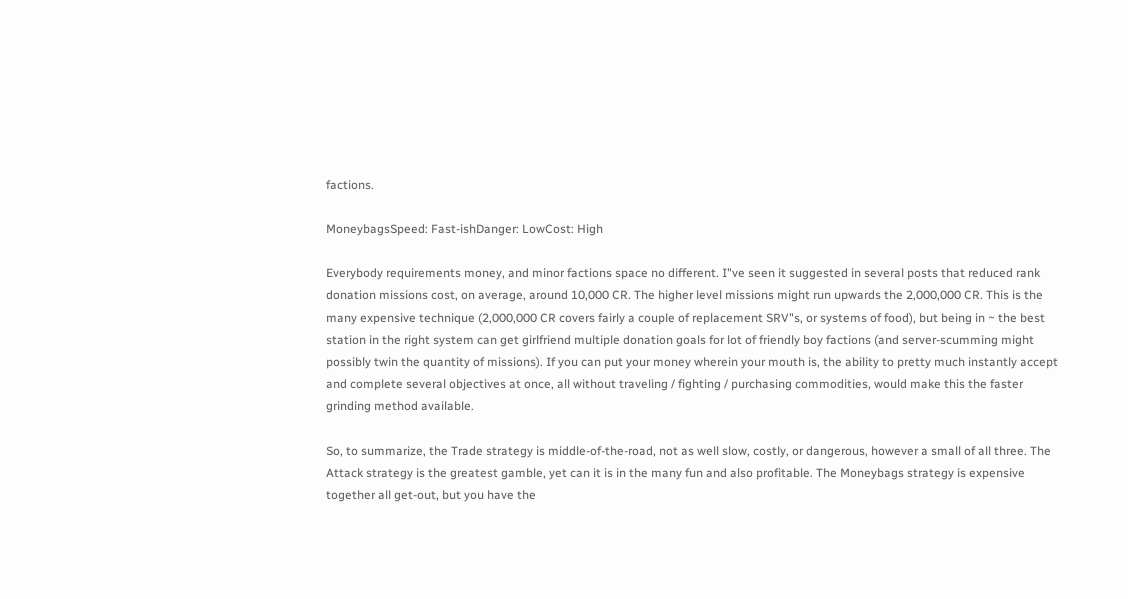factions.

MoneybagsSpeed: Fast-ishDanger: LowCost: High

Everybody requirements money, and minor factions space no different. I"ve seen it suggested in several posts that reduced rank donation missions cost, on average, around 10,000 CR. The higher level missions might run upwards the 2,000,000 CR. This is the many expensive technique (2,000,000 CR covers fairly a couple of replacement SRV"s, or systems of food), but being in ~ the best station in the right system can get girlfriend multiple donation goals for lot of friendly boy factions (and server-scumming might possibly twin the quantity of missions). If you can put your money wherein your mouth is, the ability to pretty much instantly accept and complete several objectives at once, all without traveling / fighting / purchasing commodities, would make this the faster grinding method available.

So, to summarize, the Trade strategy is middle-of-the-road, not as well slow, costly, or dangerous, however a small of all three. The Attack strategy is the greatest gamble, yet can it is in the many fun and also profitable. The Moneybags strategy is expensive together all get-out, but you have the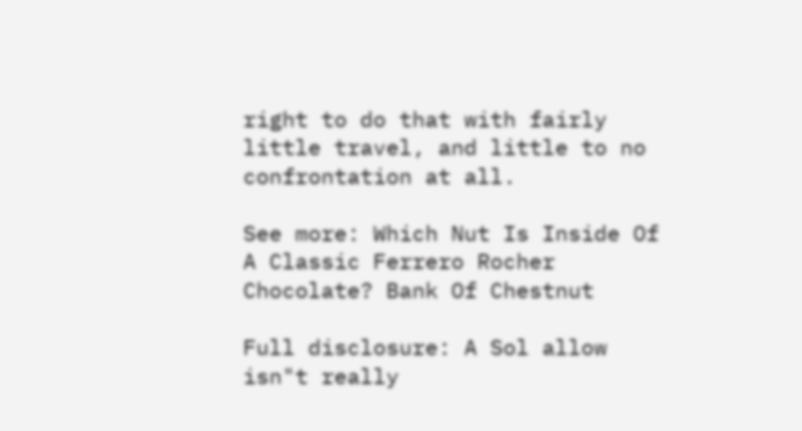right to do that with fairly little travel, and little to no confrontation at all.

See more: Which Nut Is Inside Of A Classic Ferrero Rocher Chocolate? Bank Of Chestnut

Full disclosure: A Sol allow isn"t really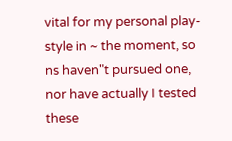vital for my personal play-style in ~ the moment, so ns haven"t pursued one, nor have actually I tested these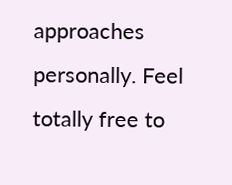approaches personally. Feel totally free to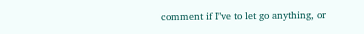comment if I"ve to let go anything, or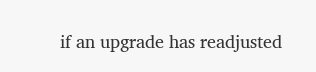if an upgrade has readjusted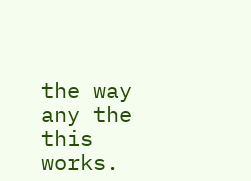the way any the this works.